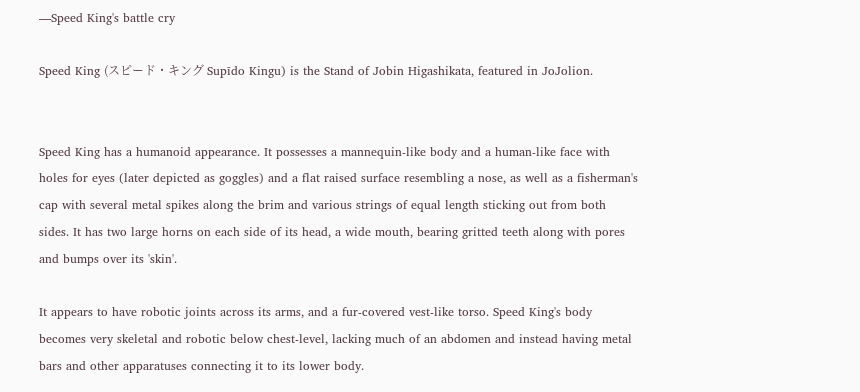—Speed King's battle cry

Speed King (スピード・キング Supīdo Kingu) is the Stand of Jobin Higashikata, featured in JoJolion.


Speed King has a humanoid appearance. It possesses a mannequin-like body and a human-like face with holes for eyes (later depicted as goggles) and a flat raised surface resembling a nose, as well as a fisherman's cap with several metal spikes along the brim and various strings of equal length sticking out from both sides. It has two large horns on each side of its head, a wide mouth, bearing gritted teeth along with pores and bumps over its 'skin'.

It appears to have robotic joints across its arms, and a fur-covered vest-like torso. Speed King's body becomes very skeletal and robotic below chest-level, lacking much of an abdomen and instead having metal bars and other apparatuses connecting it to its lower body.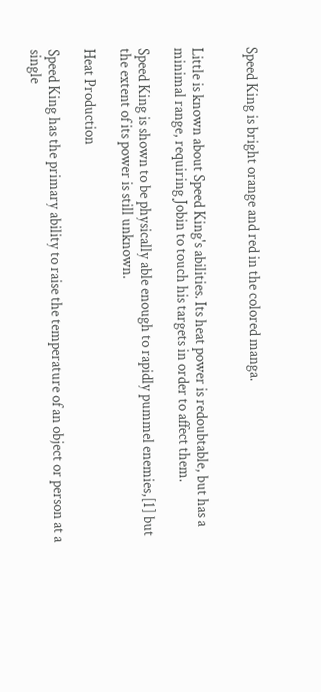Speed King is bright orange and red in the colored manga.


Little is known about Speed King's abilities. Its heat power is redoubtable, but has a minimal range, requiring Jobin to touch his targets in order to affect them.

Speed King is shown to be physically able enough to rapidly pummel enemies,[1] but the extent of its power is still unknown.

Heat Production

Speed King has the primary ability to raise the temperature of an object or person at a single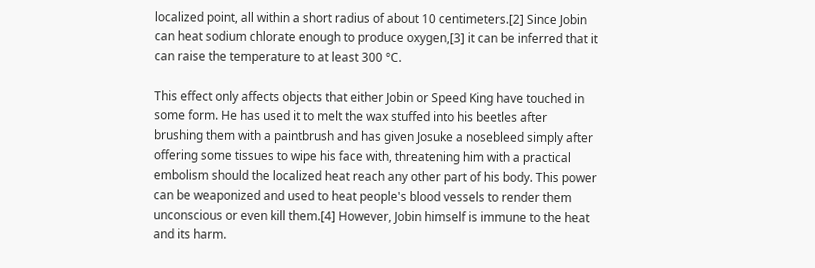localized point, all within a short radius of about 10 centimeters.[2] Since Jobin can heat sodium chlorate enough to produce oxygen,[3] it can be inferred that it can raise the temperature to at least 300 °C.

This effect only affects objects that either Jobin or Speed King have touched in some form. He has used it to melt the wax stuffed into his beetles after brushing them with a paintbrush and has given Josuke a nosebleed simply after offering some tissues to wipe his face with, threatening him with a practical embolism should the localized heat reach any other part of his body. This power can be weaponized and used to heat people's blood vessels to render them unconscious or even kill them.[4] However, Jobin himself is immune to the heat and its harm.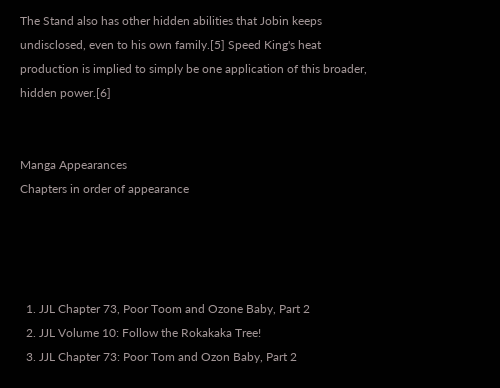The Stand also has other hidden abilities that Jobin keeps undisclosed, even to his own family.[5] Speed King's heat production is implied to simply be one application of this broader, hidden power.[6]


Manga Appearances
Chapters in order of appearance




  1. JJL Chapter 73, Poor Toom and Ozone Baby, Part 2
  2. JJL Volume 10: Follow the Rokakaka Tree!
  3. JJL Chapter 73: Poor Tom and Ozon Baby, Part 2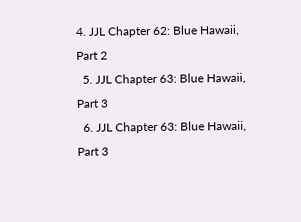4. JJL Chapter 62: Blue Hawaii, Part 2
  5. JJL Chapter 63: Blue Hawaii, Part 3
  6. JJL Chapter 63: Blue Hawaii, Part 3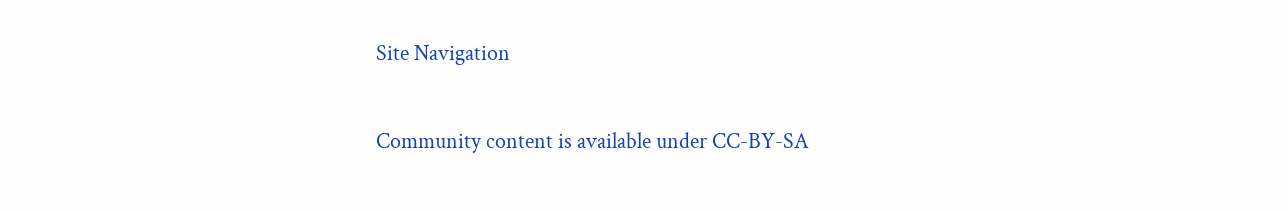Site Navigation

Community content is available under CC-BY-SA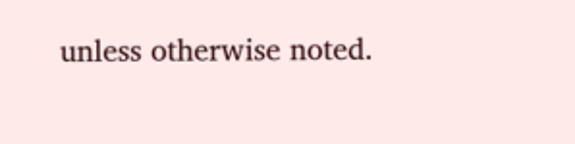unless otherwise noted.